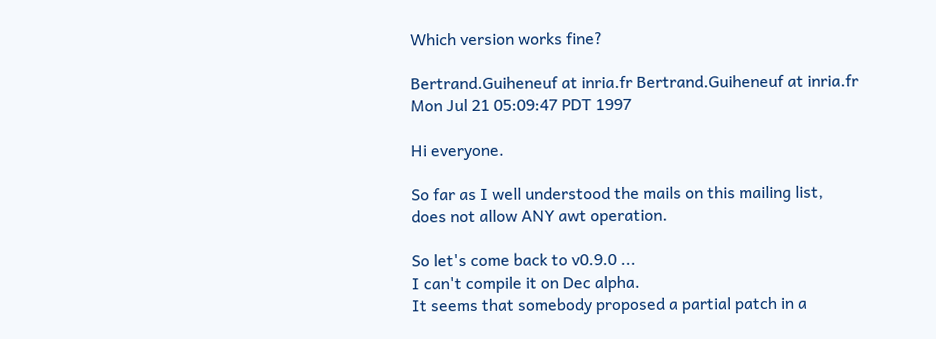Which version works fine?

Bertrand.Guiheneuf at inria.fr Bertrand.Guiheneuf at inria.fr
Mon Jul 21 05:09:47 PDT 1997

Hi everyone.

So far as I well understood the mails on this mailing list,
does not allow ANY awt operation.

So let's come back to v0.9.0 ...
I can't compile it on Dec alpha.
It seems that somebody proposed a partial patch in a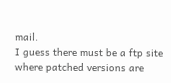mail.
I guess there must be a ftp site where patched versions are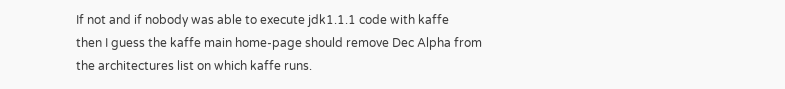If not and if nobody was able to execute jdk1.1.1 code with kaffe
then I guess the kaffe main home-page should remove Dec Alpha from
the architectures list on which kaffe runs.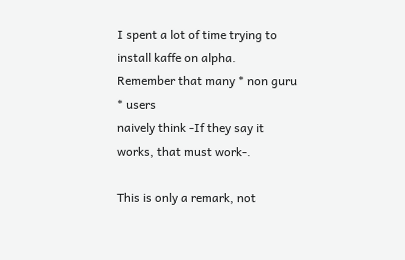I spent a lot of time trying to install kaffe on alpha.
Remember that many * non guru * users
naively think -If they say it works, that must work-.

This is only a remark, not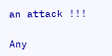an attack !!!

Any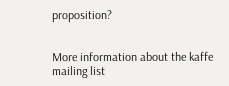proposition?


More information about the kaffe mailing list